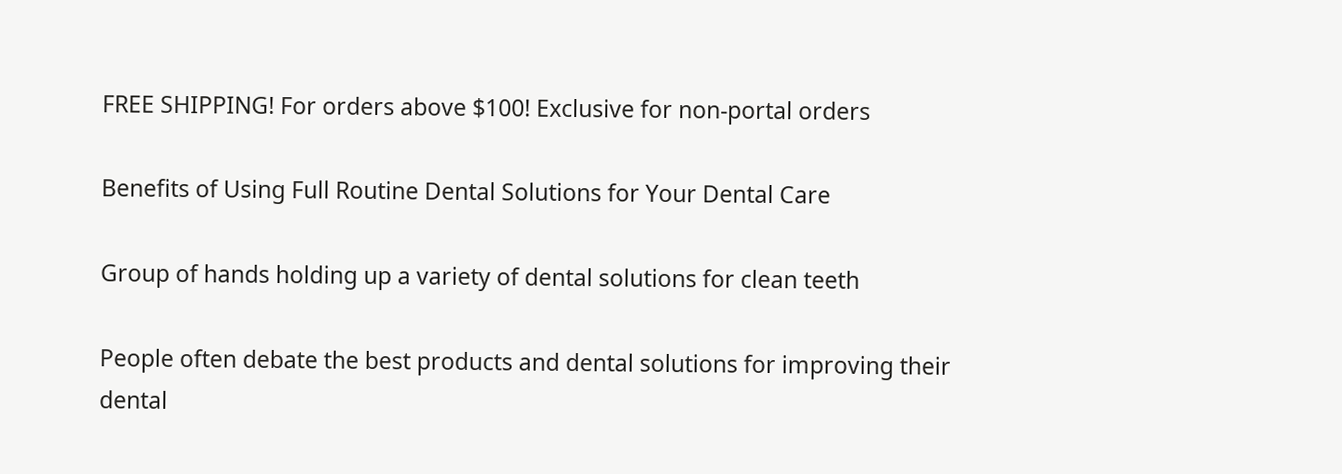FREE SHIPPING! For orders above $100! Exclusive for non-portal orders

Benefits of Using Full Routine Dental Solutions for Your Dental Care

Group of hands holding up a variety of dental solutions for clean teeth

People often debate the best products and dental solutions for improving their dental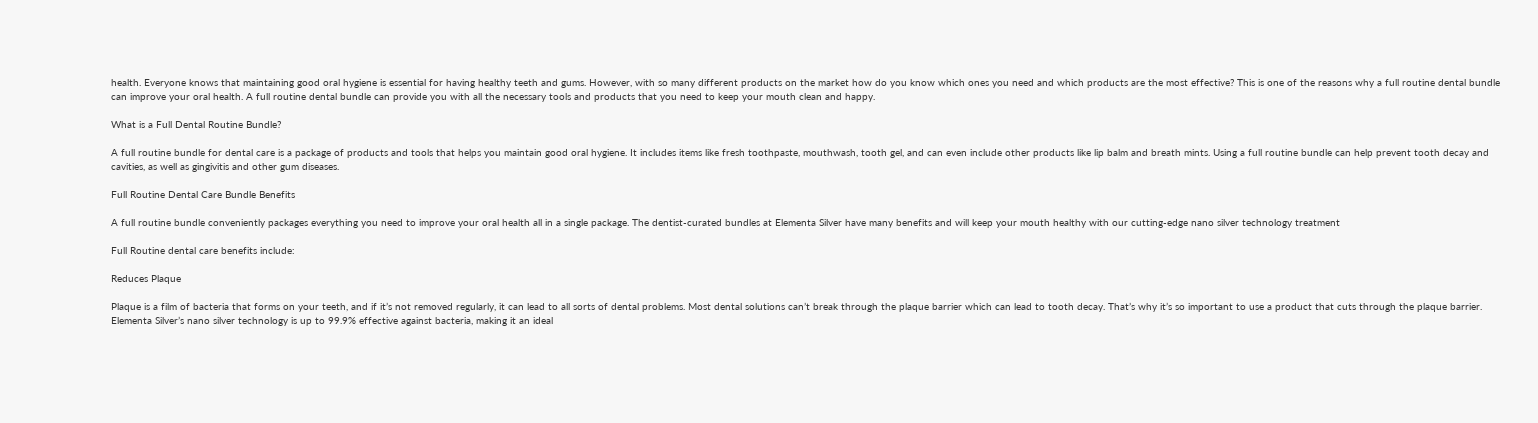health. Everyone knows that maintaining good oral hygiene is essential for having healthy teeth and gums. However, with so many different products on the market how do you know which ones you need and which products are the most effective? This is one of the reasons why a full routine dental bundle can improve your oral health. A full routine dental bundle can provide you with all the necessary tools and products that you need to keep your mouth clean and happy.

What is a Full Dental Routine Bundle?

A full routine bundle for dental care is a package of products and tools that helps you maintain good oral hygiene. It includes items like fresh toothpaste, mouthwash, tooth gel, and can even include other products like lip balm and breath mints. Using a full routine bundle can help prevent tooth decay and cavities, as well as gingivitis and other gum diseases.

Full Routine Dental Care Bundle Benefits

A full routine bundle conveniently packages everything you need to improve your oral health all in a single package. The dentist-curated bundles at Elementa Silver have many benefits and will keep your mouth healthy with our cutting-edge nano silver technology treatment

Full Routine dental care benefits include:

Reduces Plaque

Plaque is a film of bacteria that forms on your teeth, and if it’s not removed regularly, it can lead to all sorts of dental problems. Most dental solutions can’t break through the plaque barrier which can lead to tooth decay. That’s why it’s so important to use a product that cuts through the plaque barrier. Elementa Silver’s nano silver technology is up to 99.9% effective against bacteria, making it an ideal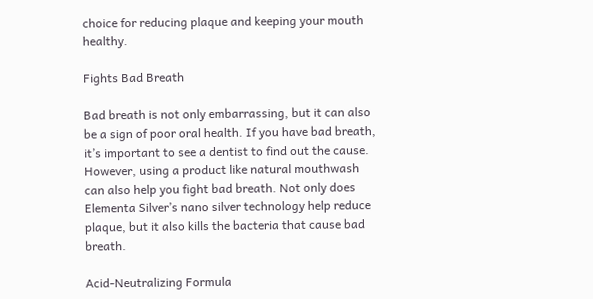choice for reducing plaque and keeping your mouth healthy.

Fights Bad Breath

Bad breath is not only embarrassing, but it can also be a sign of poor oral health. If you have bad breath, it’s important to see a dentist to find out the cause. However, using a product like natural mouthwash can also help you fight bad breath. Not only does Elementa Silver’s nano silver technology help reduce plaque, but it also kills the bacteria that cause bad breath.

Acid-Neutralizing Formula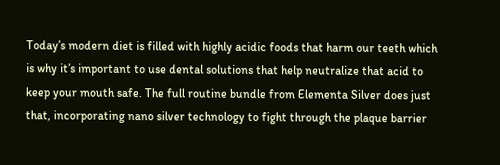Today’s modern diet is filled with highly acidic foods that harm our teeth which is why it’s important to use dental solutions that help neutralize that acid to keep your mouth safe. The full routine bundle from Elementa Silver does just that, incorporating nano silver technology to fight through the plaque barrier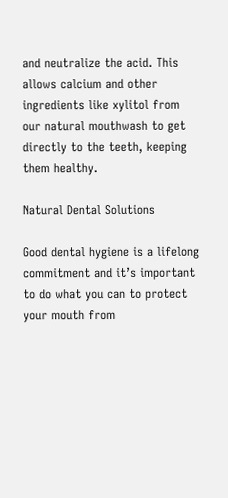and neutralize the acid. This allows calcium and other ingredients like xylitol from our natural mouthwash to get directly to the teeth, keeping them healthy.

Natural Dental Solutions

Good dental hygiene is a lifelong commitment and it’s important to do what you can to protect your mouth from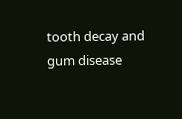tooth decay and gum disease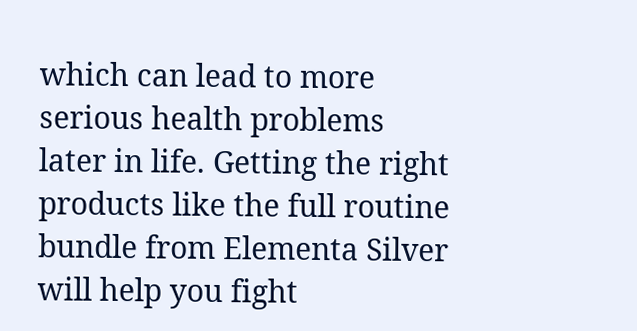which can lead to more serious health problems later in life. Getting the right products like the full routine bundle from Elementa Silver will help you fight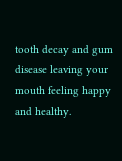tooth decay and gum disease leaving your mouth feeling happy and healthy.